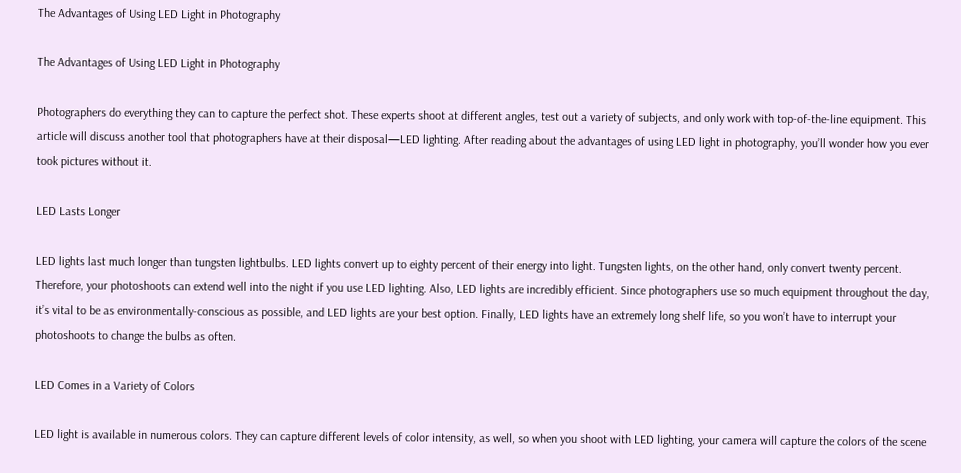The Advantages of Using LED Light in Photography

The Advantages of Using LED Light in Photography

Photographers do everything they can to capture the perfect shot. These experts shoot at different angles, test out a variety of subjects, and only work with top-of-the-line equipment. This article will discuss another tool that photographers have at their disposal—LED lighting. After reading about the advantages of using LED light in photography, you’ll wonder how you ever took pictures without it.

LED Lasts Longer

LED lights last much longer than tungsten lightbulbs. LED lights convert up to eighty percent of their energy into light. Tungsten lights, on the other hand, only convert twenty percent. Therefore, your photoshoots can extend well into the night if you use LED lighting. Also, LED lights are incredibly efficient. Since photographers use so much equipment throughout the day, it’s vital to be as environmentally-conscious as possible, and LED lights are your best option. Finally, LED lights have an extremely long shelf life, so you won’t have to interrupt your photoshoots to change the bulbs as often.

LED Comes in a Variety of Colors

LED light is available in numerous colors. They can capture different levels of color intensity, as well, so when you shoot with LED lighting, your camera will capture the colors of the scene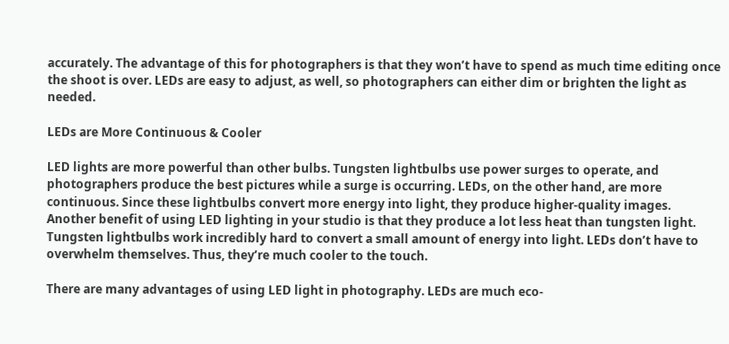accurately. The advantage of this for photographers is that they won’t have to spend as much time editing once the shoot is over. LEDs are easy to adjust, as well, so photographers can either dim or brighten the light as needed.

LEDs are More Continuous & Cooler

LED lights are more powerful than other bulbs. Tungsten lightbulbs use power surges to operate, and photographers produce the best pictures while a surge is occurring. LEDs, on the other hand, are more continuous. Since these lightbulbs convert more energy into light, they produce higher-quality images. Another benefit of using LED lighting in your studio is that they produce a lot less heat than tungsten light. Tungsten lightbulbs work incredibly hard to convert a small amount of energy into light. LEDs don’t have to overwhelm themselves. Thus, they’re much cooler to the touch.

There are many advantages of using LED light in photography. LEDs are much eco-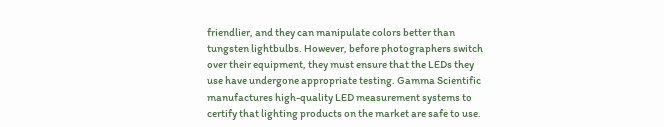friendlier, and they can manipulate colors better than tungsten lightbulbs. However, before photographers switch over their equipment, they must ensure that the LEDs they use have undergone appropriate testing. Gamma Scientific manufactures high-quality LED measurement systems to certify that lighting products on the market are safe to use.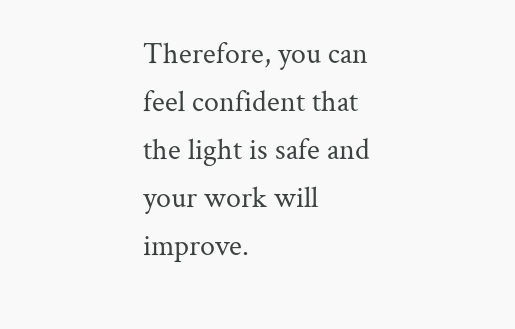Therefore, you can feel confident that the light is safe and your work will improve.